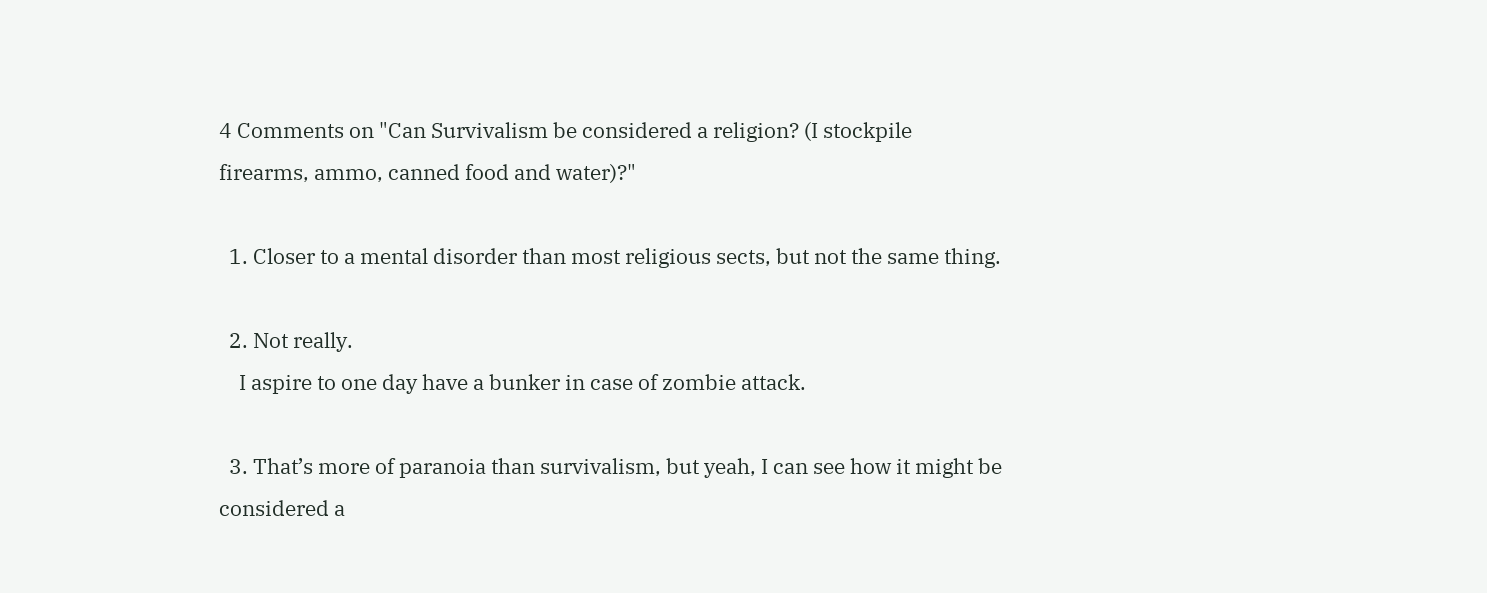4 Comments on "Can Survivalism be considered a religion? (I stockpile firearms, ammo, canned food and water)?"

  1. Closer to a mental disorder than most religious sects, but not the same thing.

  2. Not really.
    I aspire to one day have a bunker in case of zombie attack.

  3. That’s more of paranoia than survivalism, but yeah, I can see how it might be considered a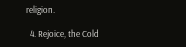religion.

  4. Rejoice, the Cold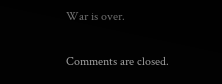War is over.

Comments are closed.